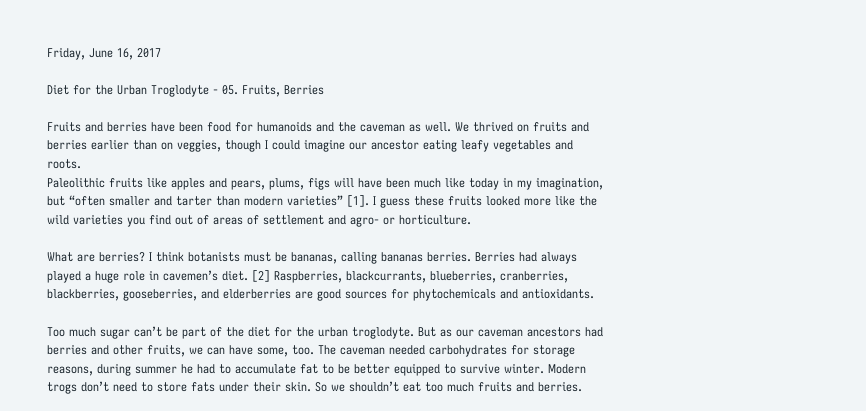Friday, June 16, 2017

Diet for the Urban Troglodyte - 05. Fruits, Berries

Fruits and berries have been food for humanoids and the caveman as well. We thrived on fruits and berries earlier than on veggies, though I could imagine our ancestor eating leafy vegetables and roots.
Paleolithic fruits like apples and pears, plums, figs will have been much like today in my imagination, but “often smaller and tarter than modern varieties” [1]. I guess these fruits looked more like the wild varieties you find out of areas of settlement and agro- or horticulture.

What are berries? I think botanists must be bananas, calling bananas berries. Berries had always played a huge role in cavemen’s diet. [2] Raspberries, blackcurrants, blueberries, cranberries, blackberries, gooseberries, and elderberries are good sources for phytochemicals and antioxidants.

Too much sugar can’t be part of the diet for the urban troglodyte. But as our caveman ancestors had berries and other fruits, we can have some, too. The caveman needed carbohydrates for storage reasons, during summer he had to accumulate fat to be better equipped to survive winter. Modern trogs don’t need to store fats under their skin. So we shouldn’t eat too much fruits and berries.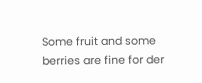Some fruit and some berries are fine for der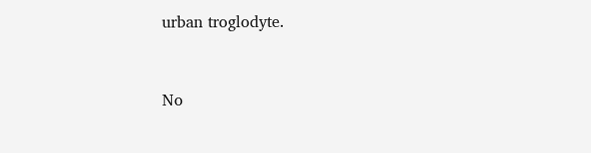urban troglodyte.



No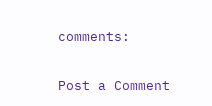comments:

Post a Comment